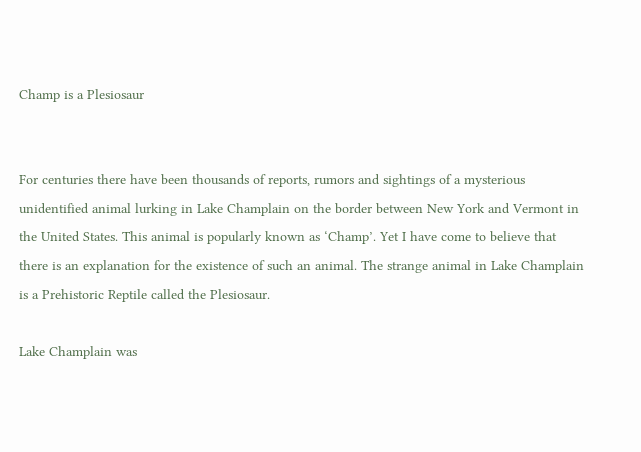Champ is a Plesiosaur


For centuries there have been thousands of reports, rumors and sightings of a mysterious unidentified animal lurking in Lake Champlain on the border between New York and Vermont in the United States. This animal is popularly known as ‘Champ’. Yet I have come to believe that there is an explanation for the existence of such an animal. The strange animal in Lake Champlain is a Prehistoric Reptile called the Plesiosaur.

Lake Champlain was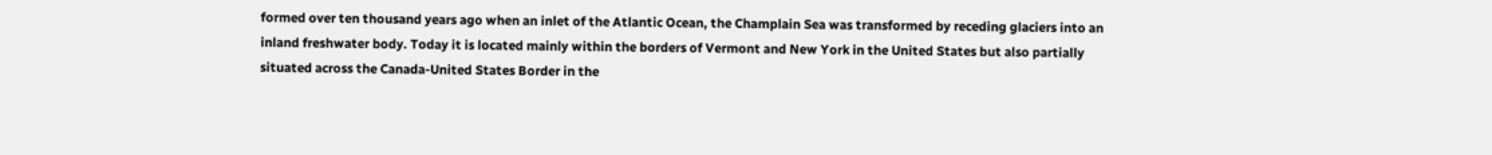formed over ten thousand years ago when an inlet of the Atlantic Ocean, the Champlain Sea was transformed by receding glaciers into an inland freshwater body. Today it is located mainly within the borders of Vermont and New York in the United States but also partially situated across the Canada-United States Border in the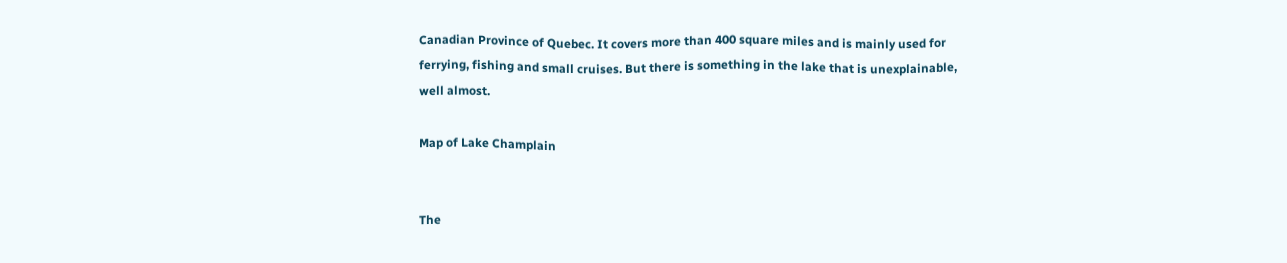Canadian Province of Quebec. It covers more than 400 square miles and is mainly used for ferrying, fishing and small cruises. But there is something in the lake that is unexplainable, well almost.

Map of Lake Champlain


The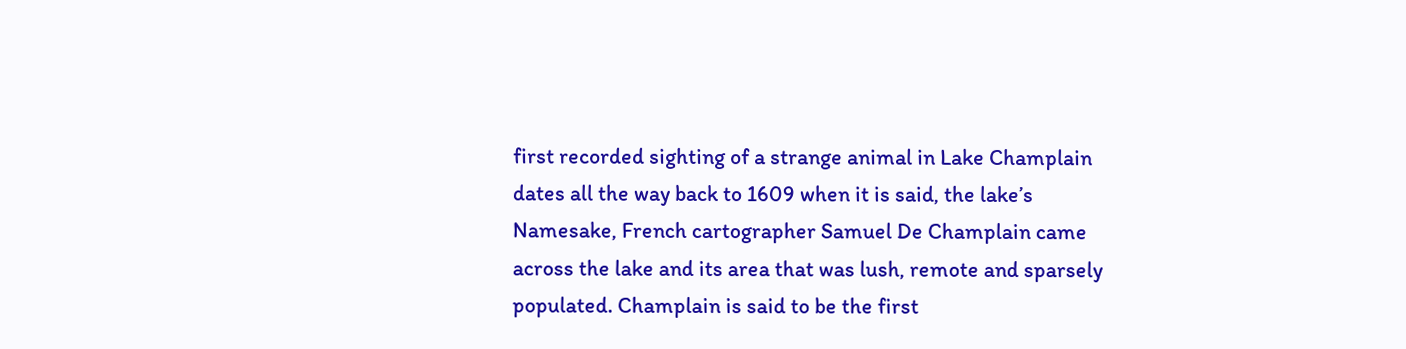first recorded sighting of a strange animal in Lake Champlain dates all the way back to 1609 when it is said, the lake’s Namesake, French cartographer Samuel De Champlain came across the lake and its area that was lush, remote and sparsely populated. Champlain is said to be the first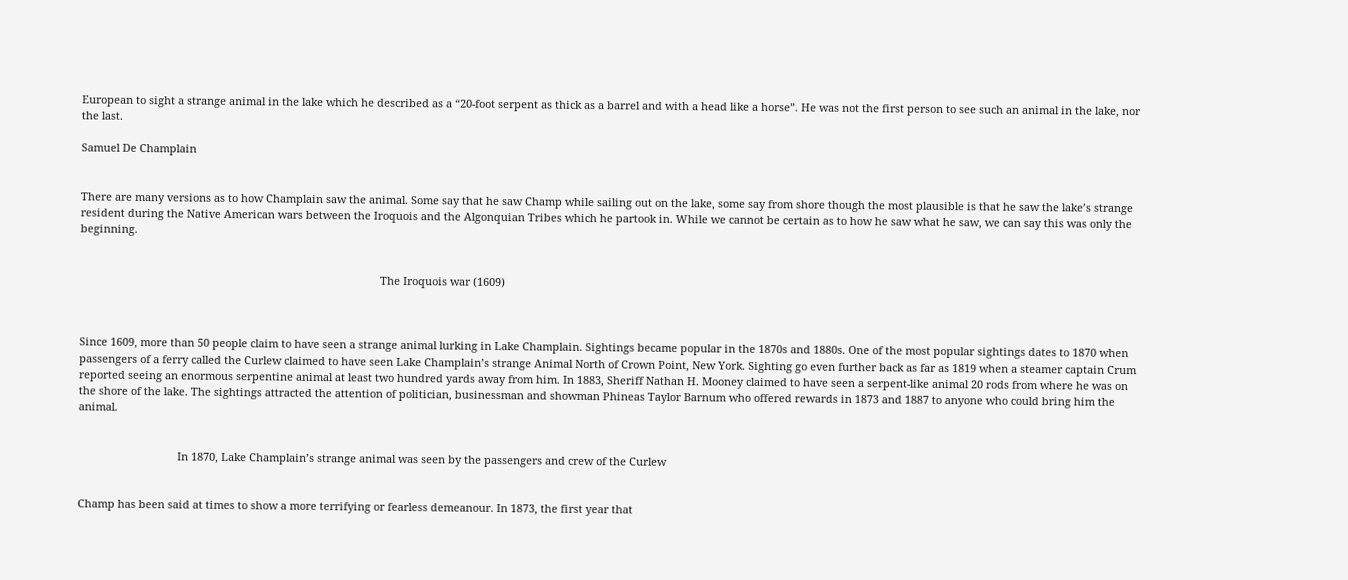European to sight a strange animal in the lake which he described as a “20-foot serpent as thick as a barrel and with a head like a horse”. He was not the first person to see such an animal in the lake, nor the last.

Samuel De Champlain


There are many versions as to how Champlain saw the animal. Some say that he saw Champ while sailing out on the lake, some say from shore though the most plausible is that he saw the lake’s strange resident during the Native American wars between the Iroquois and the Algonquian Tribes which he partook in. While we cannot be certain as to how he saw what he saw, we can say this was only the beginning.


                                                                                                    The Iroquois war (1609)



Since 1609, more than 50 people claim to have seen a strange animal lurking in Lake Champlain. Sightings became popular in the 1870s and 1880s. One of the most popular sightings dates to 1870 when passengers of a ferry called the Curlew claimed to have seen Lake Champlain’s strange Animal North of Crown Point, New York. Sighting go even further back as far as 1819 when a steamer captain Crum reported seeing an enormous serpentine animal at least two hundred yards away from him. In 1883, Sheriff Nathan H. Mooney claimed to have seen a serpent-like animal 20 rods from where he was on the shore of the lake. The sightings attracted the attention of politician, businessman and showman Phineas Taylor Barnum who offered rewards in 1873 and 1887 to anyone who could bring him the animal.


                                 In 1870, Lake Champlain’s strange animal was seen by the passengers and crew of the Curlew


Champ has been said at times to show a more terrifying or fearless demeanour. In 1873, the first year that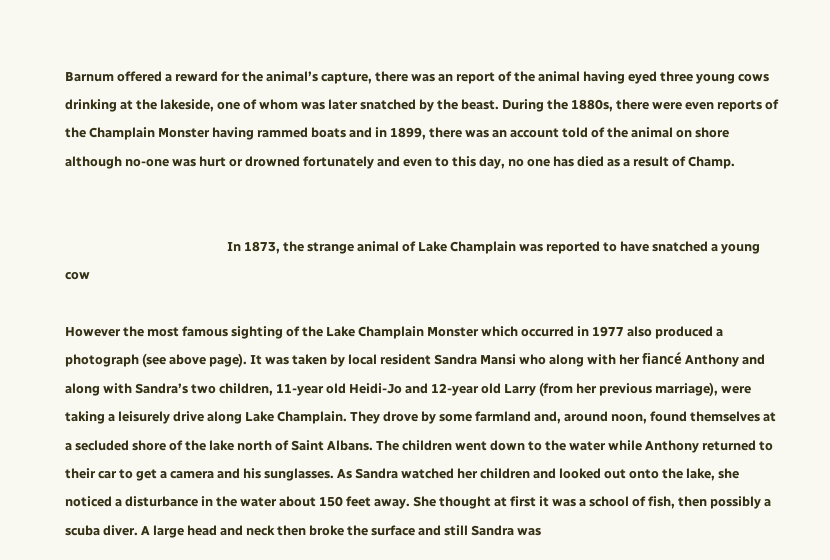Barnum offered a reward for the animal’s capture, there was an report of the animal having eyed three young cows drinking at the lakeside, one of whom was later snatched by the beast. During the 1880s, there were even reports of the Champlain Monster having rammed boats and in 1899, there was an account told of the animal on shore although no-one was hurt or drowned fortunately and even to this day, no one has died as a result of Champ.


                                                      In 1873, the strange animal of Lake Champlain was reported to have snatched a young cow

However the most famous sighting of the Lake Champlain Monster which occurred in 1977 also produced a photograph (see above page). It was taken by local resident Sandra Mansi who along with her fiancé Anthony and along with Sandra’s two children, 11-year old Heidi-Jo and 12-year old Larry (from her previous marriage), were taking a leisurely drive along Lake Champlain. They drove by some farmland and, around noon, found themselves at a secluded shore of the lake north of Saint Albans. The children went down to the water while Anthony returned to their car to get a camera and his sunglasses. As Sandra watched her children and looked out onto the lake, she noticed a disturbance in the water about 150 feet away. She thought at first it was a school of fish, then possibly a scuba diver. A large head and neck then broke the surface and still Sandra was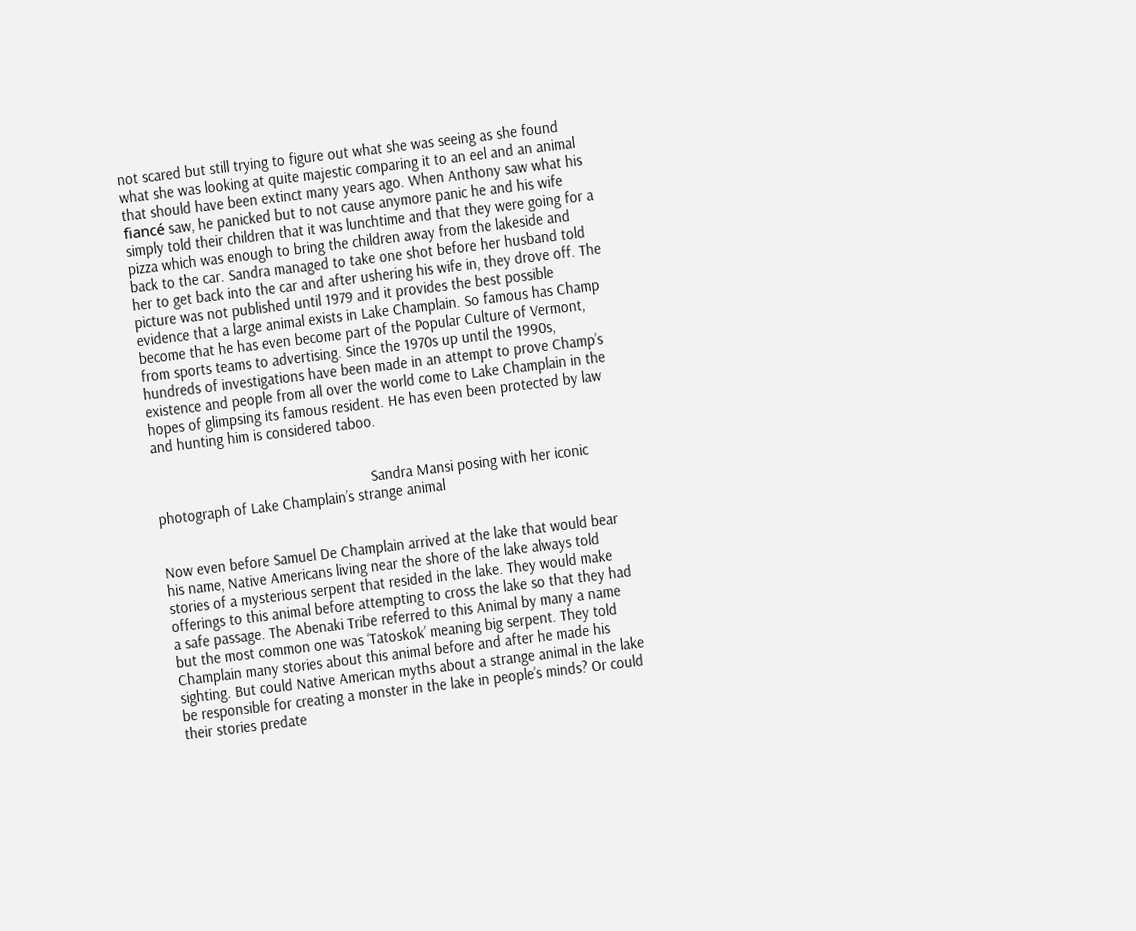not scared but still trying to figure out what she was seeing as she found what she was looking at quite majestic comparing it to an eel and an animal that should have been extinct many years ago. When Anthony saw what his fiancé saw, he panicked but to not cause anymore panic he and his wife simply told their children that it was lunchtime and that they were going for a pizza which was enough to bring the children away from the lakeside and back to the car. Sandra managed to take one shot before her husband told her to get back into the car and after ushering his wife in, they drove off. The picture was not published until 1979 and it provides the best possible evidence that a large animal exists in Lake Champlain. So famous has Champ become that he has even become part of the Popular Culture of Vermont, from sports teams to advertising. Since the 1970s up until the 1990s, hundreds of investigations have been made in an attempt to prove Champ’s existence and people from all over the world come to Lake Champlain in the hopes of glimpsing its famous resident. He has even been protected by law and hunting him is considered taboo.


                                                      Sandra Mansi posing with her iconic photograph of Lake Champlain’s strange animal


Now even before Samuel De Champlain arrived at the lake that would bear his name, Native Americans living near the shore of the lake always told stories of a mysterious serpent that resided in the lake. They would make offerings to this animal before attempting to cross the lake so that they had a safe passage. The Abenaki Tribe referred to this Animal by many a name but the most common one was ‘Tatoskok’ meaning big serpent. They told Champlain many stories about this animal before and after he made his sighting. But could Native American myths about a strange animal in the lake be responsible for creating a monster in the lake in people’s minds? Or could their stories predate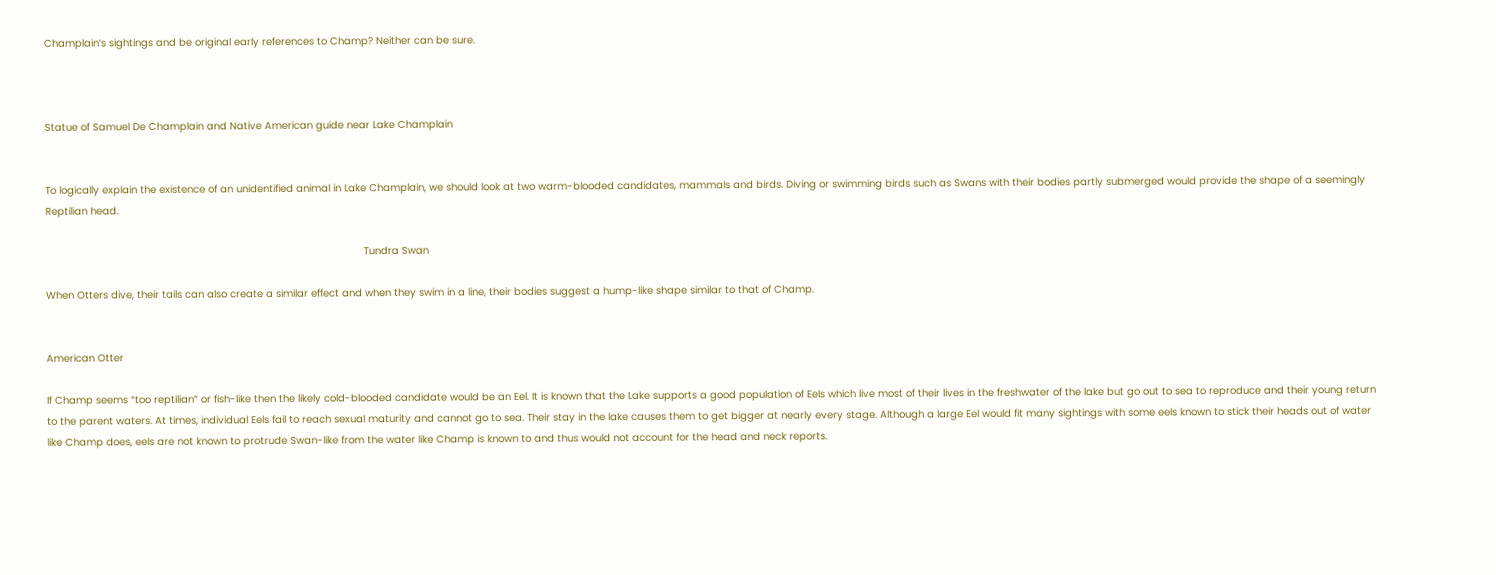Champlain’s sightings and be original early references to Champ? Neither can be sure.



Statue of Samuel De Champlain and Native American guide near Lake Champlain


To logically explain the existence of an unidentified animal in Lake Champlain, we should look at two warm-blooded candidates, mammals and birds. Diving or swimming birds such as Swans with their bodies partly submerged would provide the shape of a seemingly Reptilian head.

                                                                                                          Tundra Swan

When Otters dive, their tails can also create a similar effect and when they swim in a line, their bodies suggest a hump-like shape similar to that of Champ.


American Otter

If Champ seems “too reptilian” or fish-like then the likely cold-blooded candidate would be an Eel. It is known that the Lake supports a good population of Eels which live most of their lives in the freshwater of the lake but go out to sea to reproduce and their young return to the parent waters. At times, individual Eels fail to reach sexual maturity and cannot go to sea. Their stay in the lake causes them to get bigger at nearly every stage. Although a large Eel would fit many sightings with some eels known to stick their heads out of water like Champ does, eels are not known to protrude Swan-like from the water like Champ is known to and thus would not account for the head and neck reports.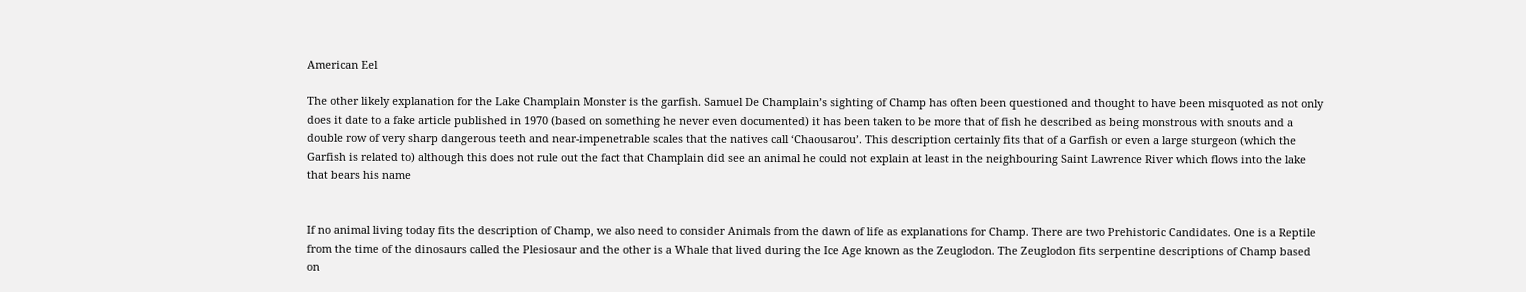American Eel

The other likely explanation for the Lake Champlain Monster is the garfish. Samuel De Champlain’s sighting of Champ has often been questioned and thought to have been misquoted as not only does it date to a fake article published in 1970 (based on something he never even documented) it has been taken to be more that of fish he described as being monstrous with snouts and a double row of very sharp dangerous teeth and near-impenetrable scales that the natives call ‘Chaousarou’. This description certainly fits that of a Garfish or even a large sturgeon (which the Garfish is related to) although this does not rule out the fact that Champlain did see an animal he could not explain at least in the neighbouring Saint Lawrence River which flows into the lake that bears his name


If no animal living today fits the description of Champ, we also need to consider Animals from the dawn of life as explanations for Champ. There are two Prehistoric Candidates. One is a Reptile from the time of the dinosaurs called the Plesiosaur and the other is a Whale that lived during the Ice Age known as the Zeuglodon. The Zeuglodon fits serpentine descriptions of Champ based on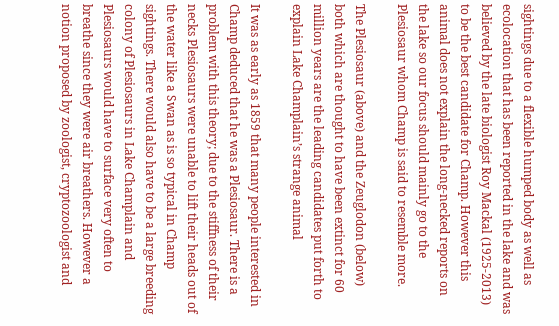sightings due to a flexible humped body as well as ecolocation that has been reported in the lake and was believed by the late biologist Roy Mackal (1925-2013) to be the best candidate for Champ. However this animal does not explain the long-necked reports on the lake so our focus should mainly go to the Plesiosaur whom Champ is said to resemble more.

The Plesiosaur (above) and the Zeuglodon (below) both which are thought to have been extinct for 60 million years are the leading candidates put forth to explain Lake Champlain’s strange animal

It was as early as 1859 that many people interested in Champ deduced that he was a Plesiosaur. There is a problem with this theory; due to the stiffness of their necks Plesiosaurs were unable to lift their heads out of the water like a Swan as is so typical in Champ sightings. There would also have to be a large breeding colony of Plesiosaurs in Lake Champlain and Plesiosaurs would have to surface very often to breathe since they were air breathers. However a notion proposed by zoologist, cryptozoologist and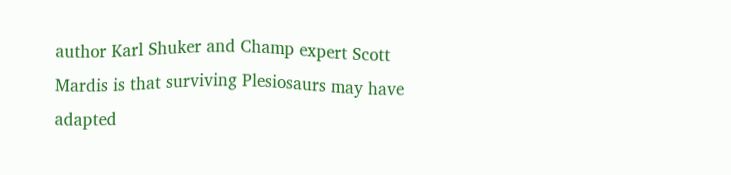author Karl Shuker and Champ expert Scott Mardis is that surviving Plesiosaurs may have adapted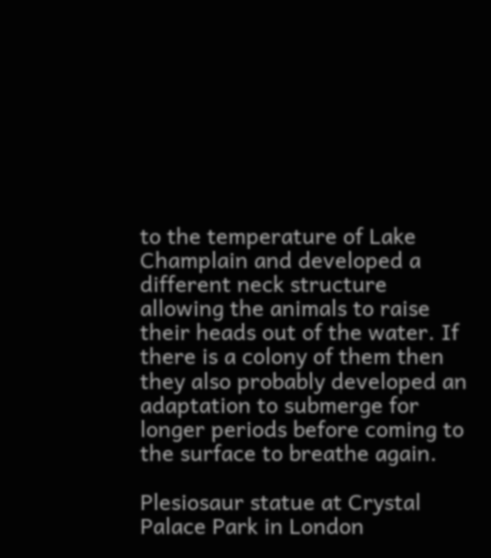to the temperature of Lake Champlain and developed a different neck structure allowing the animals to raise their heads out of the water. If there is a colony of them then they also probably developed an adaptation to submerge for longer periods before coming to the surface to breathe again.

Plesiosaur statue at Crystal Palace Park in London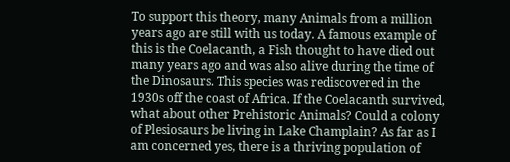To support this theory, many Animals from a million years ago are still with us today. A famous example of this is the Coelacanth, a Fish thought to have died out many years ago and was also alive during the time of the Dinosaurs. This species was rediscovered in the 1930s off the coast of Africa. If the Coelacanth survived, what about other Prehistoric Animals? Could a colony of Plesiosaurs be living in Lake Champlain? As far as I am concerned yes, there is a thriving population of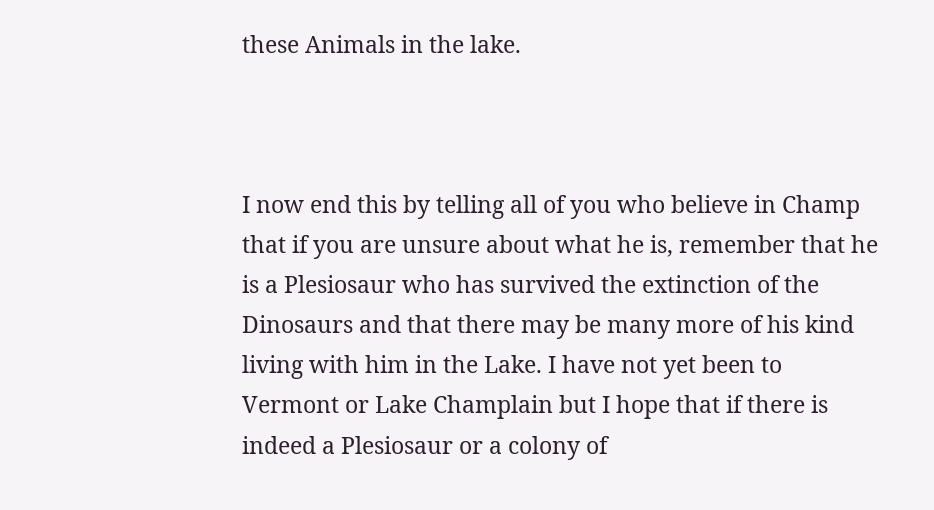these Animals in the lake.



I now end this by telling all of you who believe in Champ that if you are unsure about what he is, remember that he is a Plesiosaur who has survived the extinction of the Dinosaurs and that there may be many more of his kind living with him in the Lake. I have not yet been to Vermont or Lake Champlain but I hope that if there is indeed a Plesiosaur or a colony of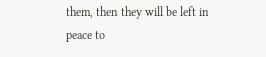them, then they will be left in peace to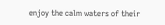enjoy the calm waters of their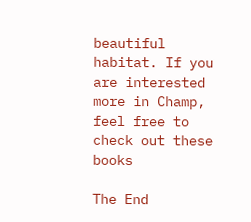beautiful habitat. If you are interested more in Champ, feel free to check out these books

The End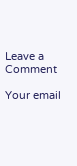Leave a Comment

Your email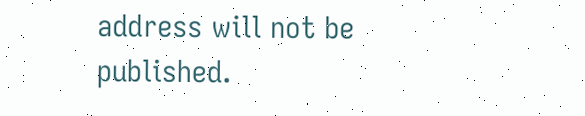address will not be published.